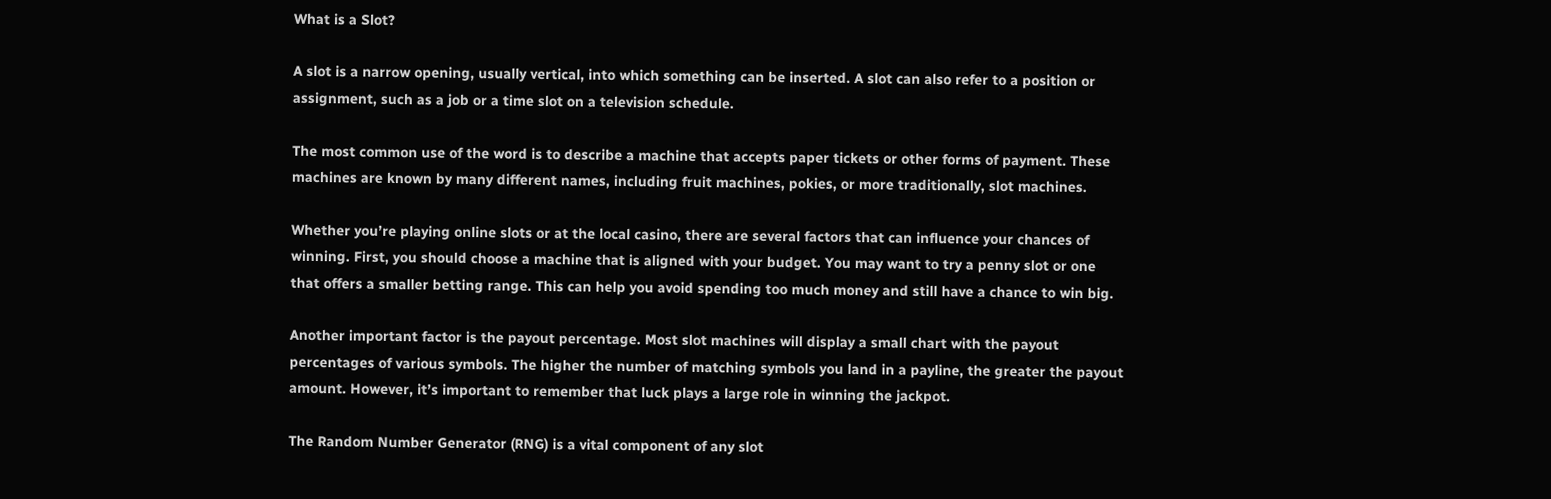What is a Slot?

A slot is a narrow opening, usually vertical, into which something can be inserted. A slot can also refer to a position or assignment, such as a job or a time slot on a television schedule.

The most common use of the word is to describe a machine that accepts paper tickets or other forms of payment. These machines are known by many different names, including fruit machines, pokies, or more traditionally, slot machines.

Whether you’re playing online slots or at the local casino, there are several factors that can influence your chances of winning. First, you should choose a machine that is aligned with your budget. You may want to try a penny slot or one that offers a smaller betting range. This can help you avoid spending too much money and still have a chance to win big.

Another important factor is the payout percentage. Most slot machines will display a small chart with the payout percentages of various symbols. The higher the number of matching symbols you land in a payline, the greater the payout amount. However, it’s important to remember that luck plays a large role in winning the jackpot.

The Random Number Generator (RNG) is a vital component of any slot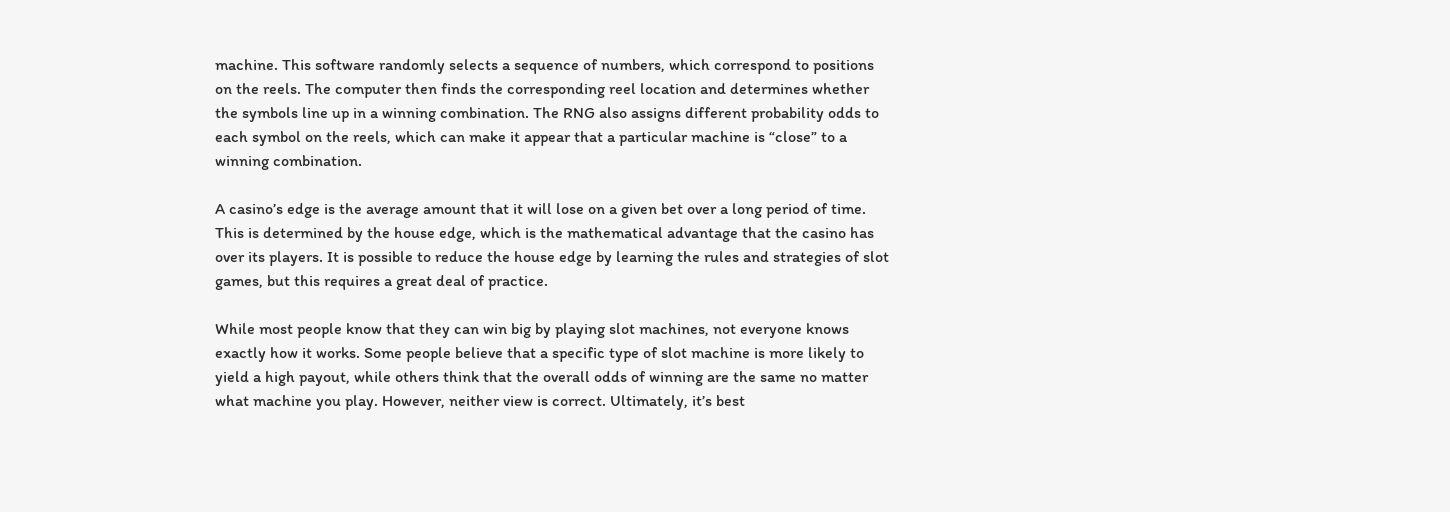machine. This software randomly selects a sequence of numbers, which correspond to positions on the reels. The computer then finds the corresponding reel location and determines whether the symbols line up in a winning combination. The RNG also assigns different probability odds to each symbol on the reels, which can make it appear that a particular machine is “close” to a winning combination.

A casino’s edge is the average amount that it will lose on a given bet over a long period of time. This is determined by the house edge, which is the mathematical advantage that the casino has over its players. It is possible to reduce the house edge by learning the rules and strategies of slot games, but this requires a great deal of practice.

While most people know that they can win big by playing slot machines, not everyone knows exactly how it works. Some people believe that a specific type of slot machine is more likely to yield a high payout, while others think that the overall odds of winning are the same no matter what machine you play. However, neither view is correct. Ultimately, it’s best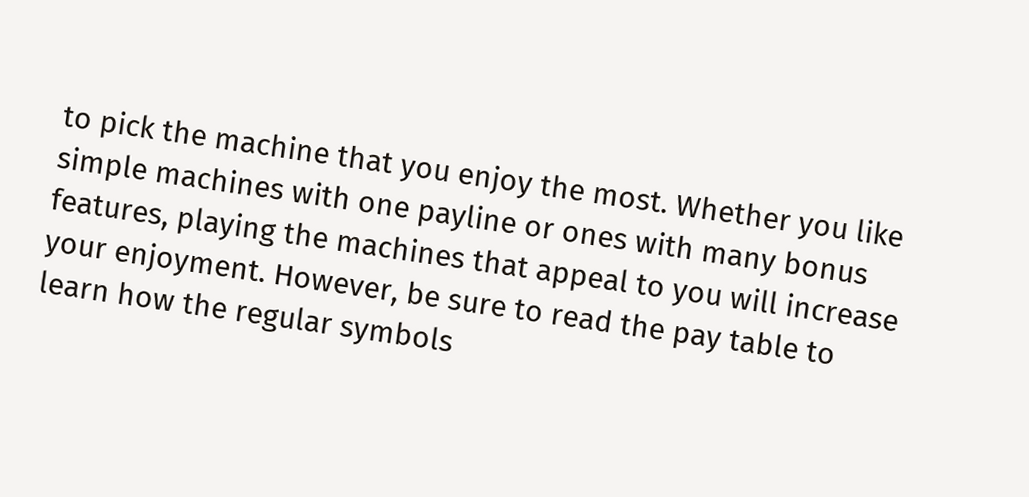to pick the machine that you enjoy the most. Whether you like simple machines with one payline or ones with many bonus features, playing the machines that appeal to you will increase your enjoyment. However, be sure to read the pay table to learn how the regular symbols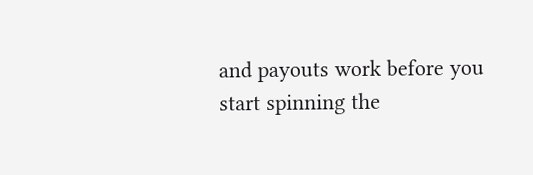and payouts work before you start spinning the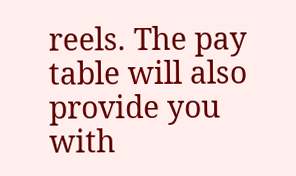reels. The pay table will also provide you with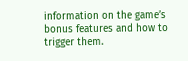information on the game’s bonus features and how to trigger them.